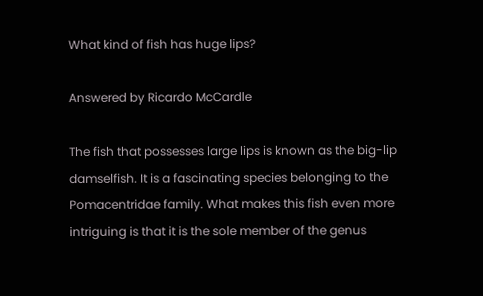What kind of fish has huge lips?

Answered by Ricardo McCardle

The fish that possesses large lips is known as the big-lip damselfish. It is a fascinating species belonging to the Pomacentridae family. What makes this fish even more intriguing is that it is the sole member of the genus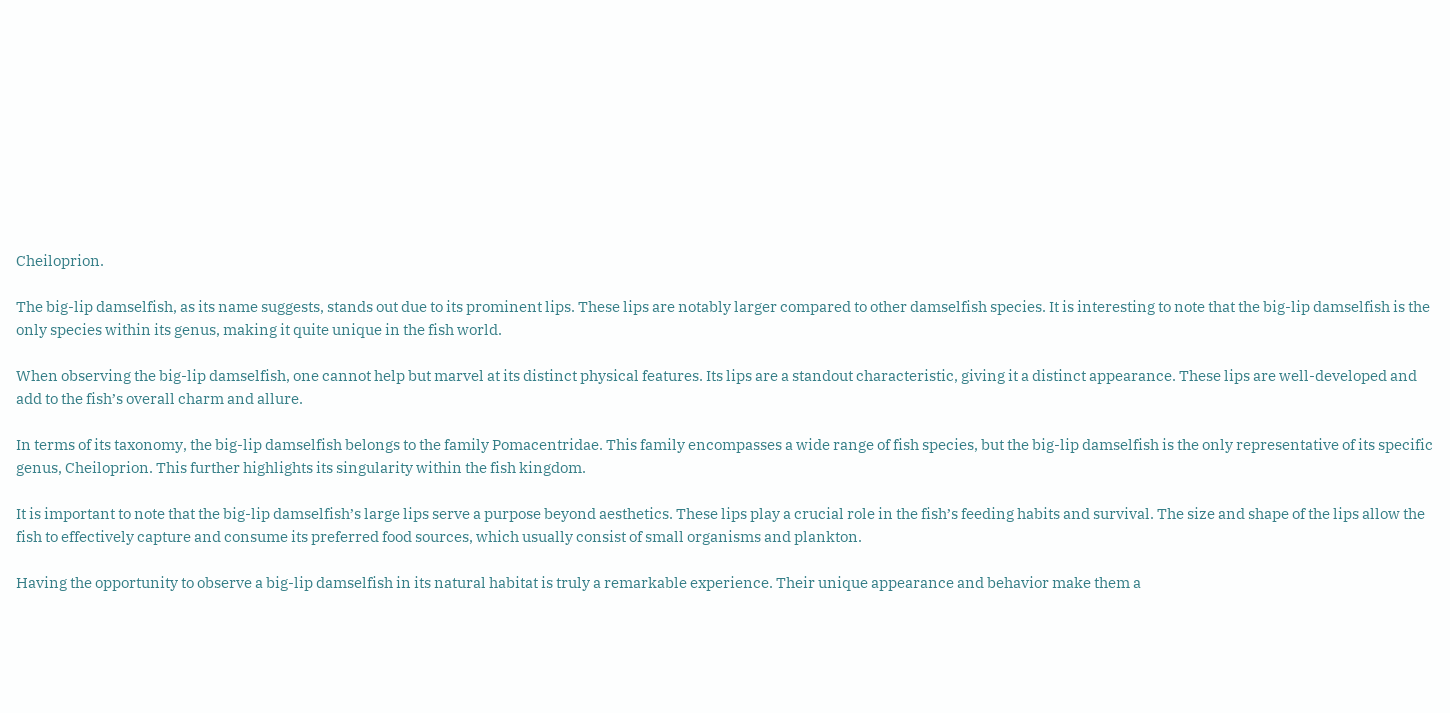Cheiloprion.

The big-lip damselfish, as its name suggests, stands out due to its prominent lips. These lips are notably larger compared to other damselfish species. It is interesting to note that the big-lip damselfish is the only species within its genus, making it quite unique in the fish world.

When observing the big-lip damselfish, one cannot help but marvel at its distinct physical features. Its lips are a standout characteristic, giving it a distinct appearance. These lips are well-developed and add to the fish’s overall charm and allure.

In terms of its taxonomy, the big-lip damselfish belongs to the family Pomacentridae. This family encompasses a wide range of fish species, but the big-lip damselfish is the only representative of its specific genus, Cheiloprion. This further highlights its singularity within the fish kingdom.

It is important to note that the big-lip damselfish’s large lips serve a purpose beyond aesthetics. These lips play a crucial role in the fish’s feeding habits and survival. The size and shape of the lips allow the fish to effectively capture and consume its preferred food sources, which usually consist of small organisms and plankton.

Having the opportunity to observe a big-lip damselfish in its natural habitat is truly a remarkable experience. Their unique appearance and behavior make them a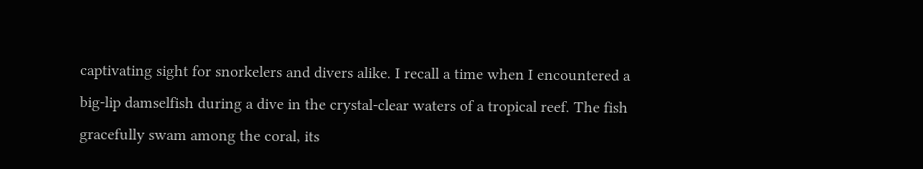captivating sight for snorkelers and divers alike. I recall a time when I encountered a big-lip damselfish during a dive in the crystal-clear waters of a tropical reef. The fish gracefully swam among the coral, its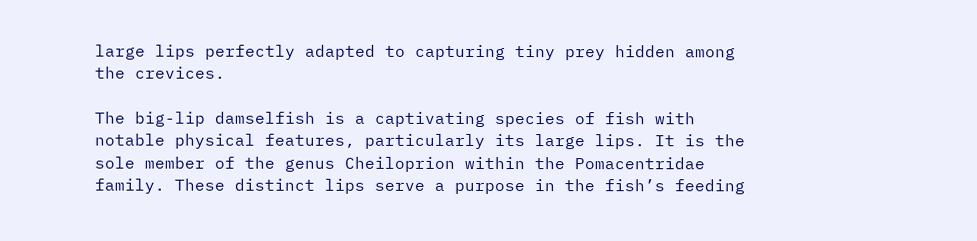large lips perfectly adapted to capturing tiny prey hidden among the crevices.

The big-lip damselfish is a captivating species of fish with notable physical features, particularly its large lips. It is the sole member of the genus Cheiloprion within the Pomacentridae family. These distinct lips serve a purpose in the fish’s feeding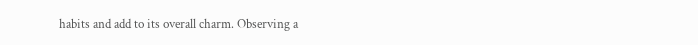habits and add to its overall charm. Observing a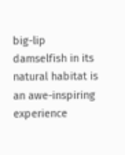big-lip damselfish in its natural habitat is an awe-inspiring experience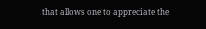that allows one to appreciate the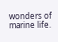wonders of marine life.